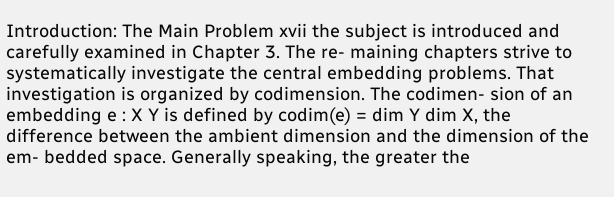Introduction: The Main Problem xvii the subject is introduced and carefully examined in Chapter 3. The re- maining chapters strive to systematically investigate the central embedding problems. That investigation is organized by codimension. The codimen- sion of an embedding e : X Y is defined by codim(e) = dim Y dim X, the difference between the ambient dimension and the dimension of the em- bedded space. Generally speaking, the greater the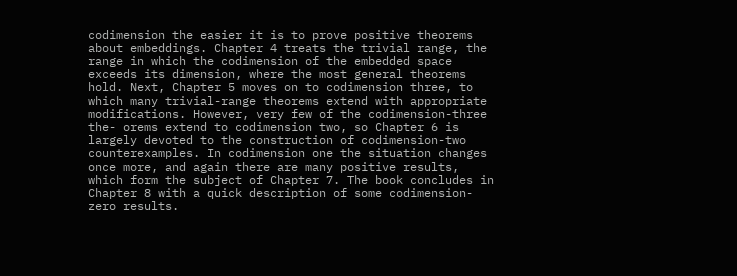codimension the easier it is to prove positive theorems about embeddings. Chapter 4 treats the trivial range, the range in which the codimension of the embedded space exceeds its dimension, where the most general theorems hold. Next, Chapter 5 moves on to codimension three, to which many trivial-range theorems extend with appropriate modifications. However, very few of the codimension-three the- orems extend to codimension two, so Chapter 6 is largely devoted to the construction of codimension-two counterexamples. In codimension one the situation changes once more, and again there are many positive results, which form the subject of Chapter 7. The book concludes in Chapter 8 with a quick description of some codimension-zero results.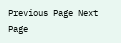Previous Page Next Page